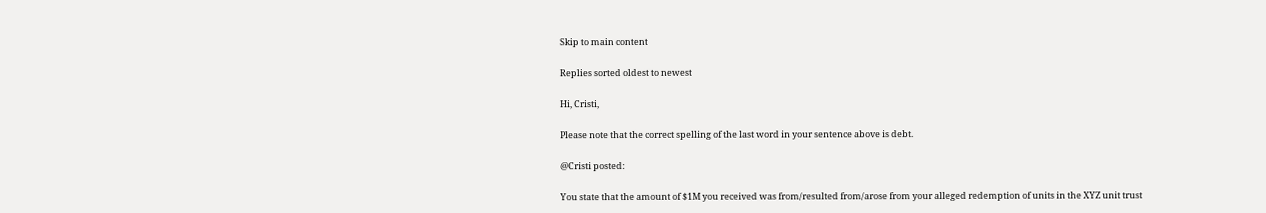Skip to main content

Replies sorted oldest to newest

Hi, Cristi,

Please note that the correct spelling of the last word in your sentence above is debt.

@Cristi posted:

You state that the amount of $1M you received was from/resulted from/arose from your alleged redemption of units in the XYZ unit trust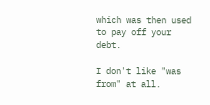which was then used to pay off your debt.

I don't like "was from" at all.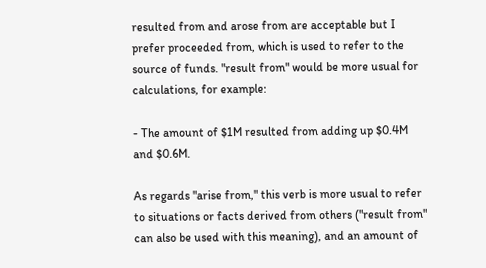resulted from and arose from are acceptable but I prefer proceeded from, which is used to refer to the source of funds. "result from" would be more usual for calculations, for example:

- The amount of $1M resulted from adding up $0.4M and $0.6M.

As regards "arise from," this verb is more usual to refer to situations or facts derived from others ("result from" can also be used with this meaning), and an amount of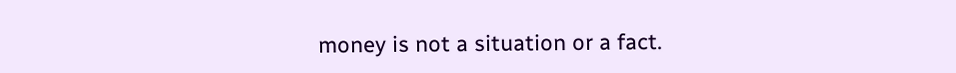money is not a situation or a fact.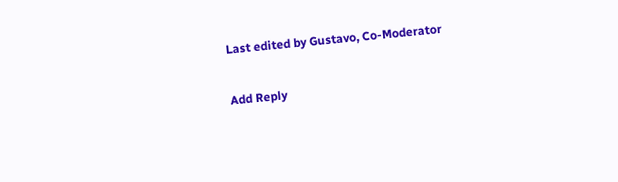Last edited by Gustavo, Co-Moderator

Add Reply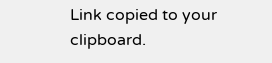Link copied to your clipboard.